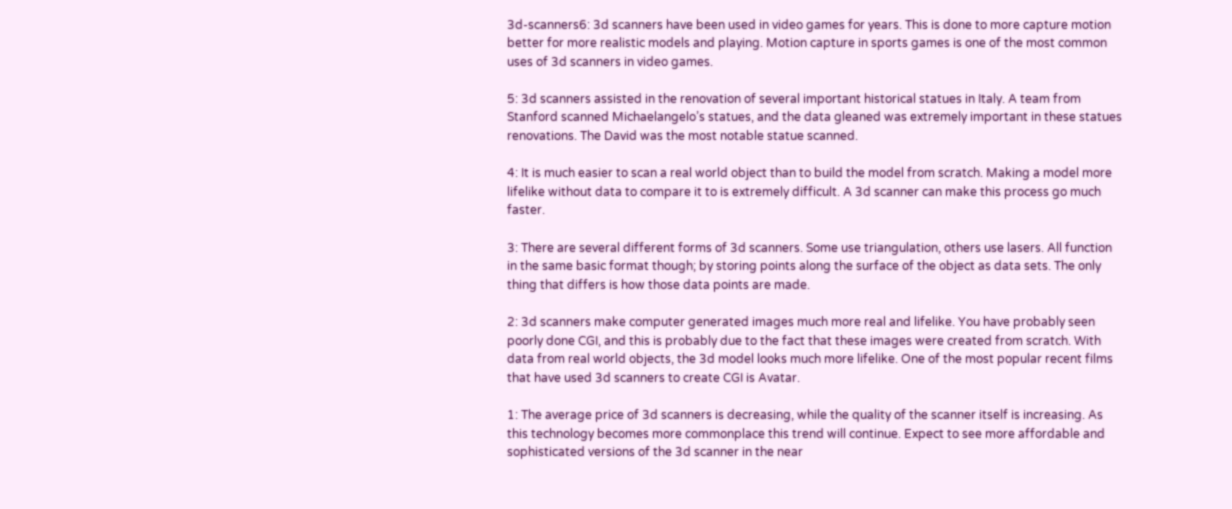3d-scanners6: 3d scanners have been used in video games for years. This is done to more capture motion better for more realistic models and playing. Motion capture in sports games is one of the most common uses of 3d scanners in video games.

5: 3d scanners assisted in the renovation of several important historical statues in Italy. A team from Stanford scanned Michaelangelo’s statues, and the data gleaned was extremely important in these statues renovations. The David was the most notable statue scanned.

4: It is much easier to scan a real world object than to build the model from scratch. Making a model more lifelike without data to compare it to is extremely difficult. A 3d scanner can make this process go much faster.

3: There are several different forms of 3d scanners. Some use triangulation, others use lasers. All function in the same basic format though; by storing points along the surface of the object as data sets. The only thing that differs is how those data points are made.

2: 3d scanners make computer generated images much more real and lifelike. You have probably seen poorly done CGI, and this is probably due to the fact that these images were created from scratch. With data from real world objects, the 3d model looks much more lifelike. One of the most popular recent films that have used 3d scanners to create CGI is Avatar.

1: The average price of 3d scanners is decreasing, while the quality of the scanner itself is increasing. As this technology becomes more commonplace this trend will continue. Expect to see more affordable and sophisticated versions of the 3d scanner in the near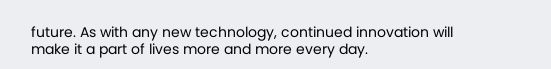future. As with any new technology, continued innovation will make it a part of lives more and more every day.